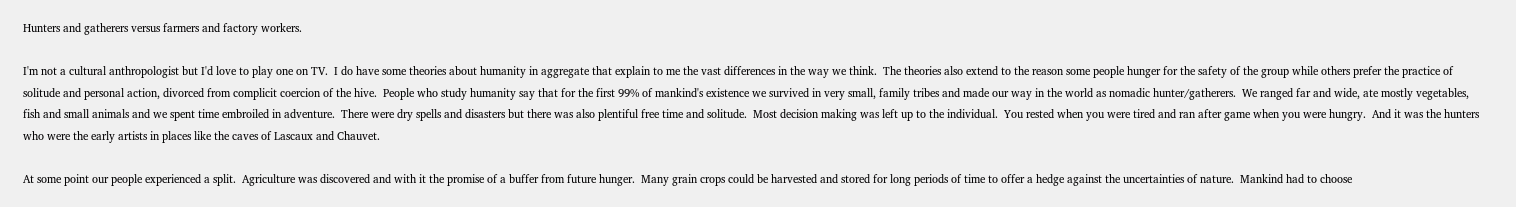Hunters and gatherers versus farmers and factory workers.

I'm not a cultural anthropologist but I'd love to play one on TV.  I do have some theories about humanity in aggregate that explain to me the vast differences in the way we think.  The theories also extend to the reason some people hunger for the safety of the group while others prefer the practice of solitude and personal action, divorced from complicit coercion of the hive.  People who study humanity say that for the first 99% of mankind's existence we survived in very small, family tribes and made our way in the world as nomadic hunter/gatherers.  We ranged far and wide, ate mostly vegetables, fish and small animals and we spent time embroiled in adventure.  There were dry spells and disasters but there was also plentiful free time and solitude.  Most decision making was left up to the individual.  You rested when you were tired and ran after game when you were hungry.  And it was the hunters who were the early artists in places like the caves of Lascaux and Chauvet.

At some point our people experienced a split.  Agriculture was discovered and with it the promise of a buffer from future hunger.  Many grain crops could be harvested and stored for long periods of time to offer a hedge against the uncertainties of nature.  Mankind had to choose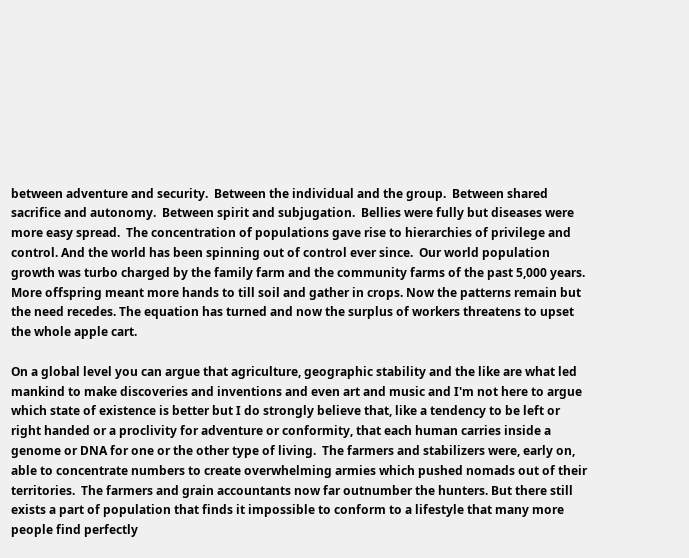between adventure and security.  Between the individual and the group.  Between shared sacrifice and autonomy.  Between spirit and subjugation.  Bellies were fully but diseases were more easy spread.  The concentration of populations gave rise to hierarchies of privilege and control. And the world has been spinning out of control ever since.  Our world population growth was turbo charged by the family farm and the community farms of the past 5,000 years.  More offspring meant more hands to till soil and gather in crops. Now the patterns remain but the need recedes. The equation has turned and now the surplus of workers threatens to upset the whole apple cart.

On a global level you can argue that agriculture, geographic stability and the like are what led mankind to make discoveries and inventions and even art and music and I'm not here to argue which state of existence is better but I do strongly believe that, like a tendency to be left or right handed or a proclivity for adventure or conformity, that each human carries inside a genome or DNA for one or the other type of living.  The farmers and stabilizers were, early on, able to concentrate numbers to create overwhelming armies which pushed nomads out of their territories.  The farmers and grain accountants now far outnumber the hunters. But there still exists a part of population that finds it impossible to conform to a lifestyle that many more people find perfectly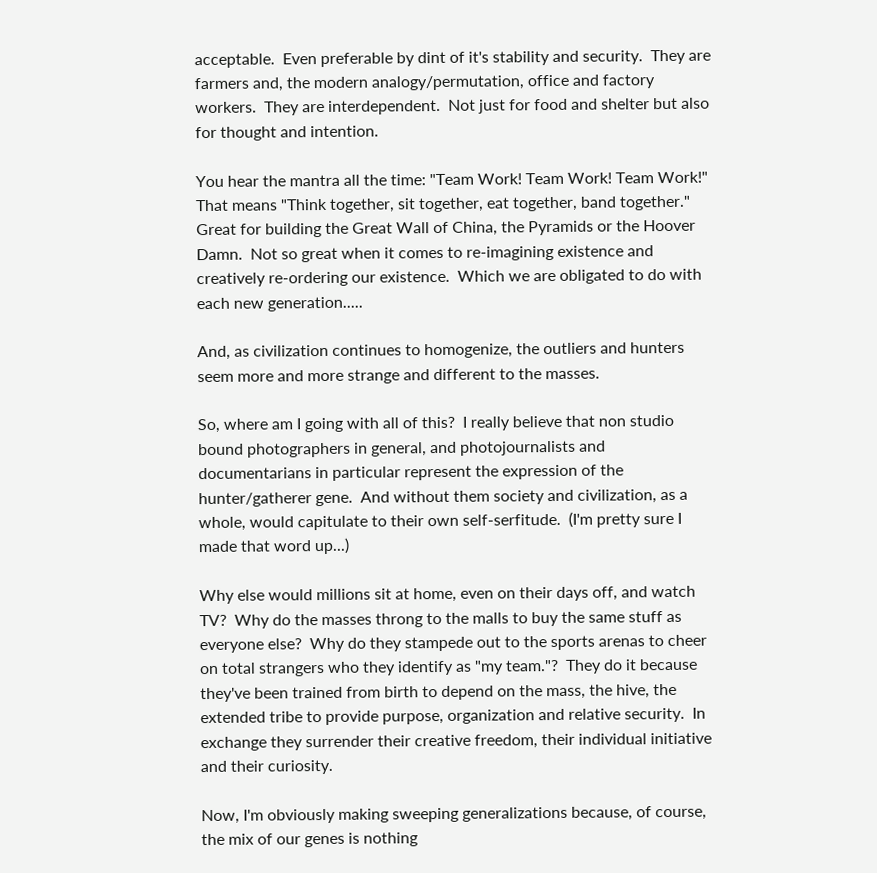acceptable.  Even preferable by dint of it's stability and security.  They are farmers and, the modern analogy/permutation, office and factory workers.  They are interdependent.  Not just for food and shelter but also for thought and intention.

You hear the mantra all the time: "Team Work! Team Work! Team Work!"  That means "Think together, sit together, eat together, band together."  Great for building the Great Wall of China, the Pyramids or the Hoover Damn.  Not so great when it comes to re-imagining existence and creatively re-ordering our existence.  Which we are obligated to do with each new generation.....

And, as civilization continues to homogenize, the outliers and hunters seem more and more strange and different to the masses.

So, where am I going with all of this?  I really believe that non studio bound photographers in general, and photojournalists and documentarians in particular represent the expression of the hunter/gatherer gene.  And without them society and civilization, as a whole, would capitulate to their own self-serfitude.  (I'm pretty sure I made that word up...)

Why else would millions sit at home, even on their days off, and watch TV?  Why do the masses throng to the malls to buy the same stuff as everyone else?  Why do they stampede out to the sports arenas to cheer on total strangers who they identify as "my team."?  They do it because they've been trained from birth to depend on the mass, the hive, the extended tribe to provide purpose, organization and relative security.  In exchange they surrender their creative freedom, their individual initiative and their curiosity.

Now, I'm obviously making sweeping generalizations because, of course, the mix of our genes is nothing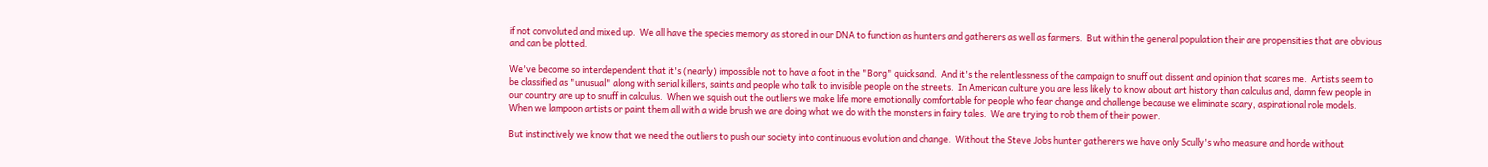if not convoluted and mixed up.  We all have the species memory as stored in our DNA to function as hunters and gatherers as well as farmers.  But within the general population their are propensities that are obvious and can be plotted.

We've become so interdependent that it's (nearly) impossible not to have a foot in the "Borg" quicksand.  And it's the relentlessness of the campaign to snuff out dissent and opinion that scares me.  Artists seem to be classified as "unusual" along with serial killers, saints and people who talk to invisible people on the streets.  In American culture you are less likely to know about art history than calculus and, damn few people in our country are up to snuff in calculus.  When we squish out the outliers we make life more emotionally comfortable for people who fear change and challenge because we eliminate scary, aspirational role models.  When we lampoon artists or paint them all with a wide brush we are doing what we do with the monsters in fairy tales.  We are trying to rob them of their power.

But instinctively we know that we need the outliers to push our society into continuous evolution and change.  Without the Steve Jobs hunter gatherers we have only Scully's who measure and horde without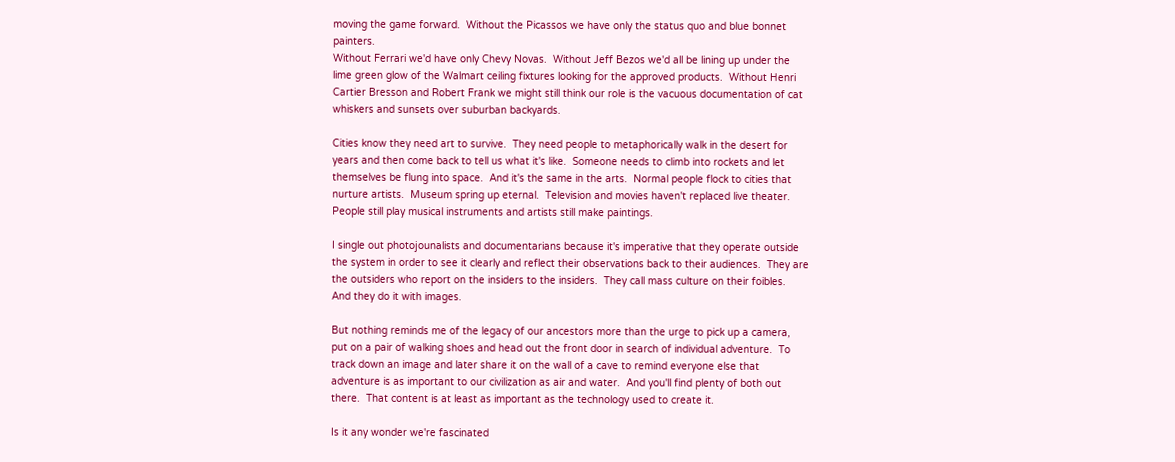moving the game forward.  Without the Picassos we have only the status quo and blue bonnet painters.
Without Ferrari we'd have only Chevy Novas.  Without Jeff Bezos we'd all be lining up under the lime green glow of the Walmart ceiling fixtures looking for the approved products.  Without Henri Cartier Bresson and Robert Frank we might still think our role is the vacuous documentation of cat whiskers and sunsets over suburban backyards.

Cities know they need art to survive.  They need people to metaphorically walk in the desert for years and then come back to tell us what it's like.  Someone needs to climb into rockets and let themselves be flung into space.  And it's the same in the arts.  Normal people flock to cities that nurture artists.  Museum spring up eternal.  Television and movies haven't replaced live theater.  People still play musical instruments and artists still make paintings.

I single out photojounalists and documentarians because it's imperative that they operate outside the system in order to see it clearly and reflect their observations back to their audiences.  They are the outsiders who report on the insiders to the insiders.  They call mass culture on their foibles.  And they do it with images.

But nothing reminds me of the legacy of our ancestors more than the urge to pick up a camera, put on a pair of walking shoes and head out the front door in search of individual adventure.  To track down an image and later share it on the wall of a cave to remind everyone else that adventure is as important to our civilization as air and water.  And you'll find plenty of both out there.  That content is at least as important as the technology used to create it.

Is it any wonder we're fascinated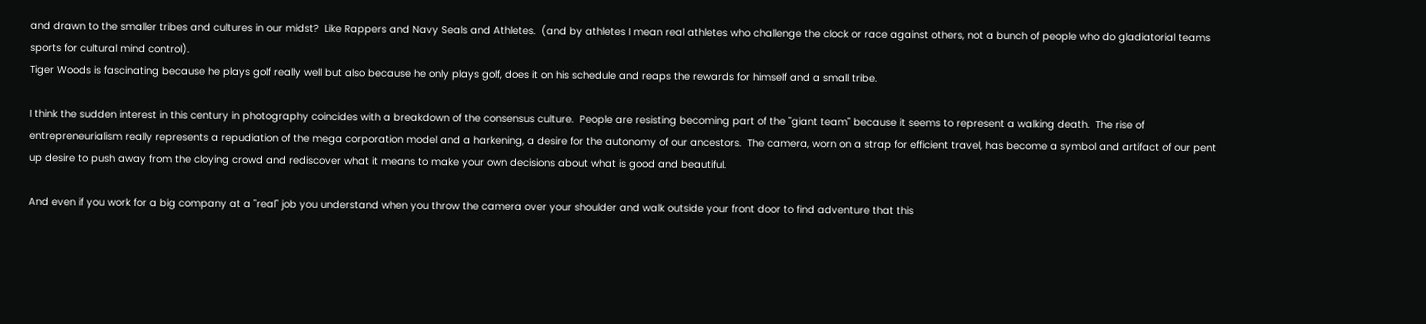and drawn to the smaller tribes and cultures in our midst?  Like Rappers and Navy Seals and Athletes.  (and by athletes I mean real athletes who challenge the clock or race against others, not a bunch of people who do gladiatorial teams sports for cultural mind control).
Tiger Woods is fascinating because he plays golf really well but also because he only plays golf, does it on his schedule and reaps the rewards for himself and a small tribe.

I think the sudden interest in this century in photography coincides with a breakdown of the consensus culture.  People are resisting becoming part of the "giant team" because it seems to represent a walking death.  The rise of entrepreneurialism really represents a repudiation of the mega corporation model and a harkening, a desire for the autonomy of our ancestors.  The camera, worn on a strap for efficient travel, has become a symbol and artifact of our pent up desire to push away from the cloying crowd and rediscover what it means to make your own decisions about what is good and beautiful.

And even if you work for a big company at a "real" job you understand when you throw the camera over your shoulder and walk outside your front door to find adventure that this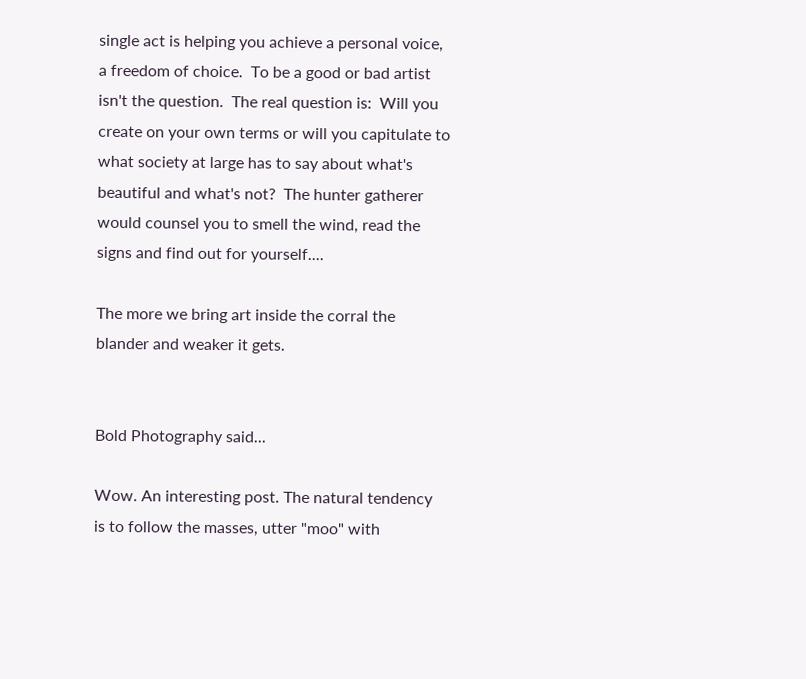single act is helping you achieve a personal voice, a freedom of choice.  To be a good or bad artist isn't the question.  The real question is:  Will you create on your own terms or will you capitulate to what society at large has to say about what's beautiful and what's not?  The hunter gatherer would counsel you to smell the wind, read the signs and find out for yourself....

The more we bring art inside the corral the blander and weaker it gets.


Bold Photography said...

Wow. An interesting post. The natural tendency is to follow the masses, utter "moo" with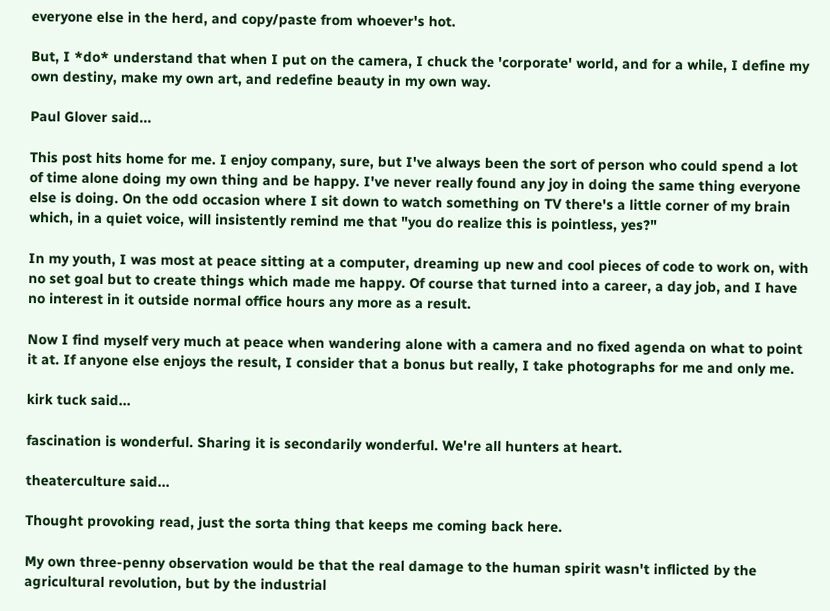everyone else in the herd, and copy/paste from whoever's hot.

But, I *do* understand that when I put on the camera, I chuck the 'corporate' world, and for a while, I define my own destiny, make my own art, and redefine beauty in my own way.

Paul Glover said...

This post hits home for me. I enjoy company, sure, but I've always been the sort of person who could spend a lot of time alone doing my own thing and be happy. I've never really found any joy in doing the same thing everyone else is doing. On the odd occasion where I sit down to watch something on TV there's a little corner of my brain which, in a quiet voice, will insistently remind me that "you do realize this is pointless, yes?"

In my youth, I was most at peace sitting at a computer, dreaming up new and cool pieces of code to work on, with no set goal but to create things which made me happy. Of course that turned into a career, a day job, and I have no interest in it outside normal office hours any more as a result.

Now I find myself very much at peace when wandering alone with a camera and no fixed agenda on what to point it at. If anyone else enjoys the result, I consider that a bonus but really, I take photographs for me and only me.

kirk tuck said...

fascination is wonderful. Sharing it is secondarily wonderful. We're all hunters at heart.

theaterculture said...

Thought provoking read, just the sorta thing that keeps me coming back here.

My own three-penny observation would be that the real damage to the human spirit wasn't inflicted by the agricultural revolution, but by the industrial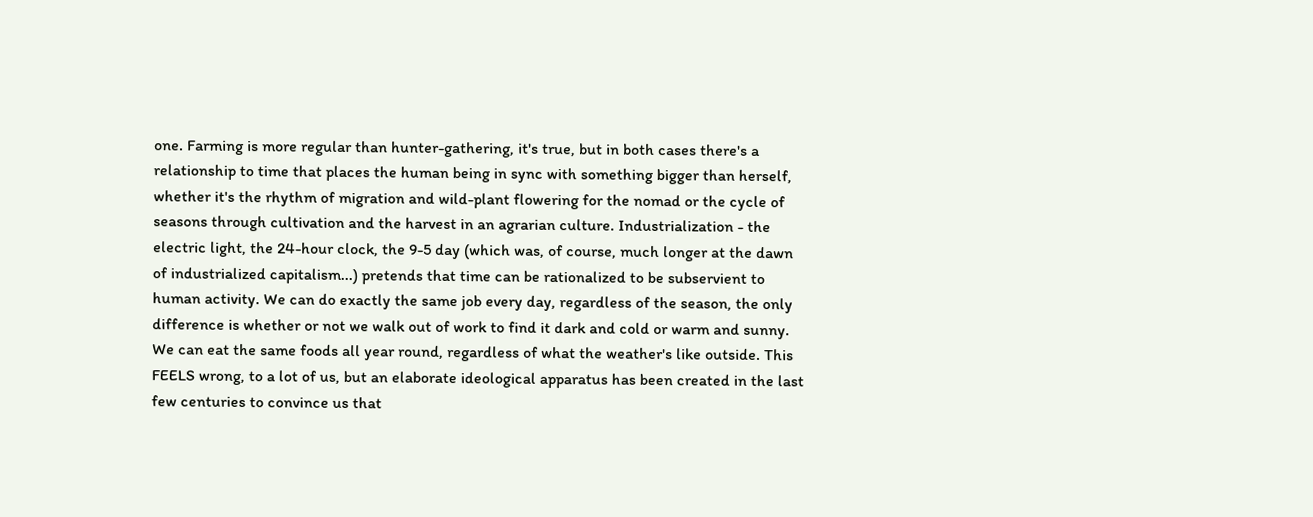one. Farming is more regular than hunter-gathering, it's true, but in both cases there's a relationship to time that places the human being in sync with something bigger than herself, whether it's the rhythm of migration and wild-plant flowering for the nomad or the cycle of seasons through cultivation and the harvest in an agrarian culture. Industrialization - the electric light, the 24-hour clock, the 9-5 day (which was, of course, much longer at the dawn of industrialized capitalism...) pretends that time can be rationalized to be subservient to human activity. We can do exactly the same job every day, regardless of the season, the only difference is whether or not we walk out of work to find it dark and cold or warm and sunny. We can eat the same foods all year round, regardless of what the weather's like outside. This FEELS wrong, to a lot of us, but an elaborate ideological apparatus has been created in the last few centuries to convince us that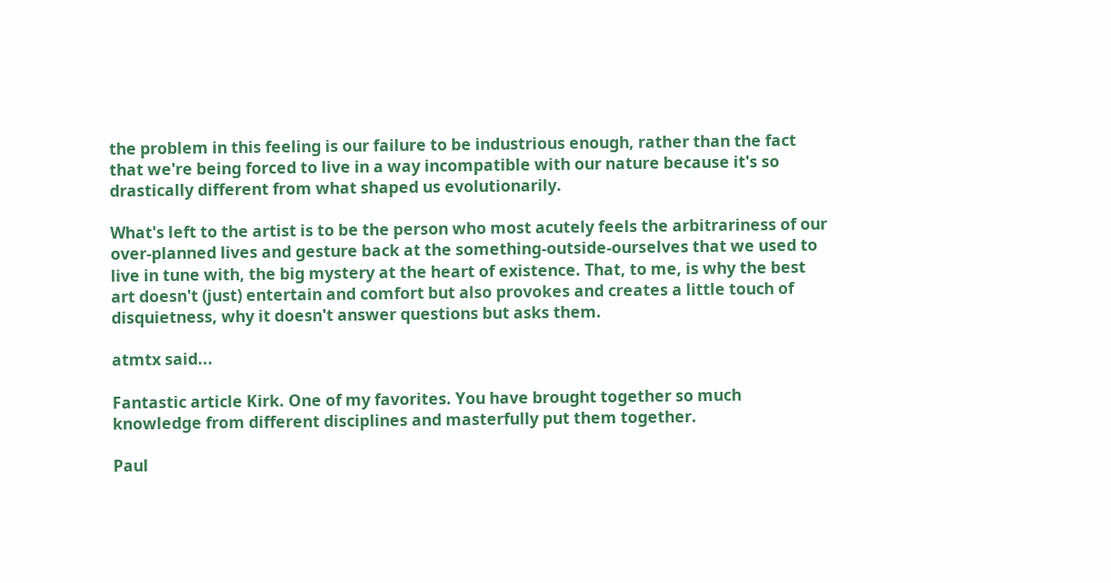the problem in this feeling is our failure to be industrious enough, rather than the fact that we're being forced to live in a way incompatible with our nature because it's so drastically different from what shaped us evolutionarily.

What's left to the artist is to be the person who most acutely feels the arbitrariness of our over-planned lives and gesture back at the something-outside-ourselves that we used to live in tune with, the big mystery at the heart of existence. That, to me, is why the best art doesn't (just) entertain and comfort but also provokes and creates a little touch of disquietness, why it doesn't answer questions but asks them.

atmtx said...

Fantastic article Kirk. One of my favorites. You have brought together so much knowledge from different disciplines and masterfully put them together.

Paul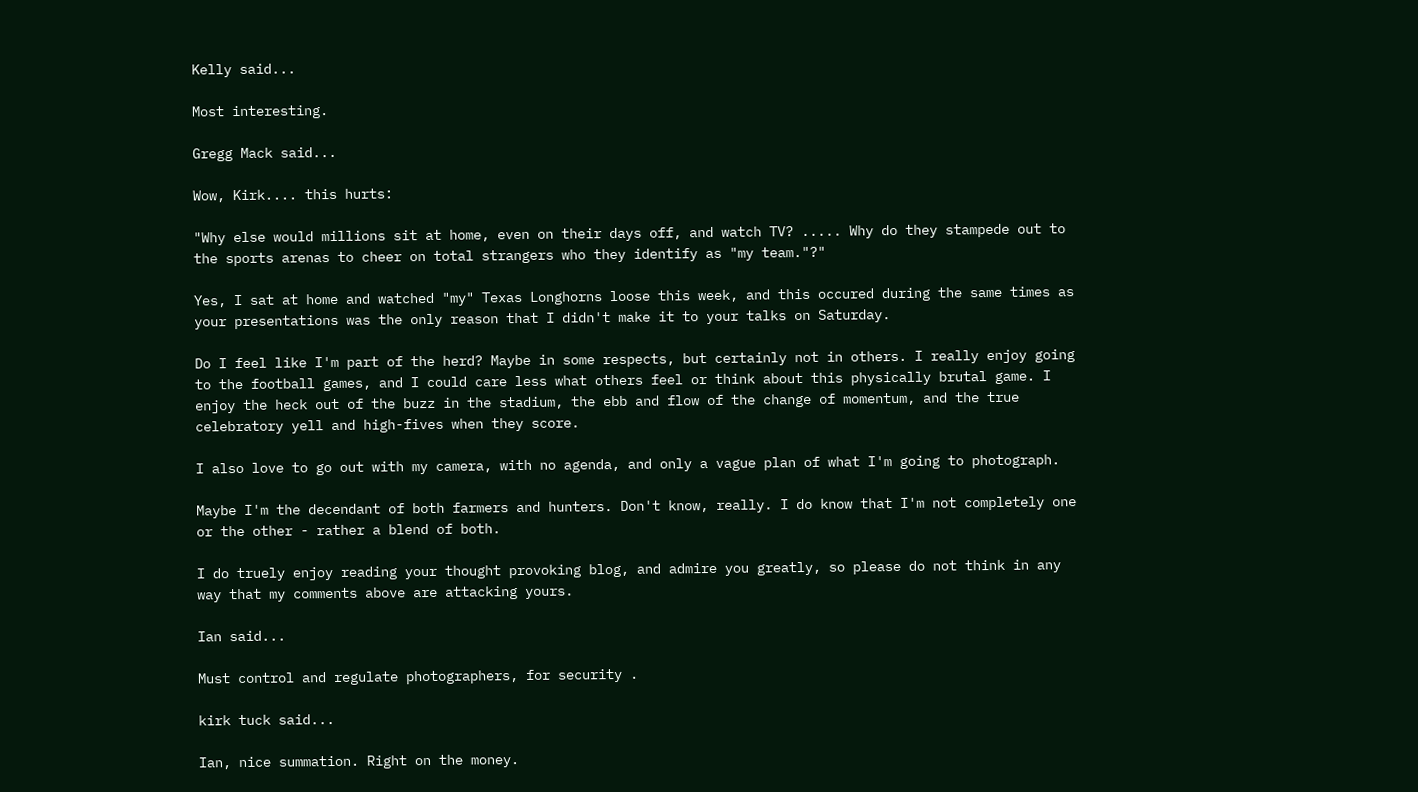Kelly said...

Most interesting.

Gregg Mack said...

Wow, Kirk.... this hurts:

"Why else would millions sit at home, even on their days off, and watch TV? ..... Why do they stampede out to the sports arenas to cheer on total strangers who they identify as "my team."?"

Yes, I sat at home and watched "my" Texas Longhorns loose this week, and this occured during the same times as your presentations was the only reason that I didn't make it to your talks on Saturday.

Do I feel like I'm part of the herd? Maybe in some respects, but certainly not in others. I really enjoy going to the football games, and I could care less what others feel or think about this physically brutal game. I enjoy the heck out of the buzz in the stadium, the ebb and flow of the change of momentum, and the true celebratory yell and high-fives when they score.

I also love to go out with my camera, with no agenda, and only a vague plan of what I'm going to photograph.

Maybe I'm the decendant of both farmers and hunters. Don't know, really. I do know that I'm not completely one or the other - rather a blend of both.

I do truely enjoy reading your thought provoking blog, and admire you greatly, so please do not think in any way that my comments above are attacking yours.

Ian said...

Must control and regulate photographers, for security .

kirk tuck said...

Ian, nice summation. Right on the money.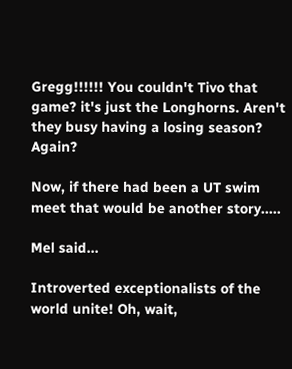Gregg!!!!!! You couldn't Tivo that game? it's just the Longhorns. Aren't they busy having a losing season? Again?

Now, if there had been a UT swim meet that would be another story.....

Mel said...

Introverted exceptionalists of the world unite! Oh, wait,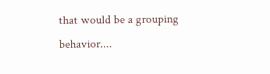that would be a grouping behavior....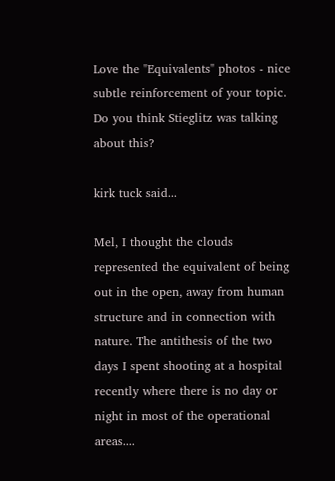Love the "Equivalents" photos - nice subtle reinforcement of your topic. Do you think Stieglitz was talking about this?

kirk tuck said...

Mel, I thought the clouds represented the equivalent of being out in the open, away from human structure and in connection with nature. The antithesis of the two days I spent shooting at a hospital recently where there is no day or night in most of the operational areas....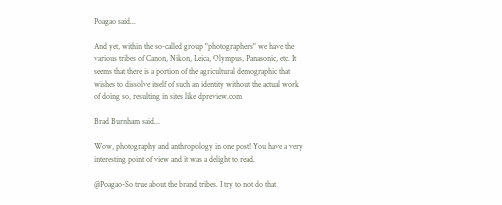Poagao said...

And yet, within the so-called group "photographers" we have the various tribes of Canon, Nikon, Leica, Olympus, Panasonic, etc. It seems that there is a portion of the agricultural demographic that wishes to dissolve itself of such an identity without the actual work of doing so, resulting in sites like dpreview.com

Brad Burnham said...

Wow, photography and anthropology in one post! You have a very interesting point of view and it was a delight to read.

@Poagao-So true about the brand tribes. I try to not do that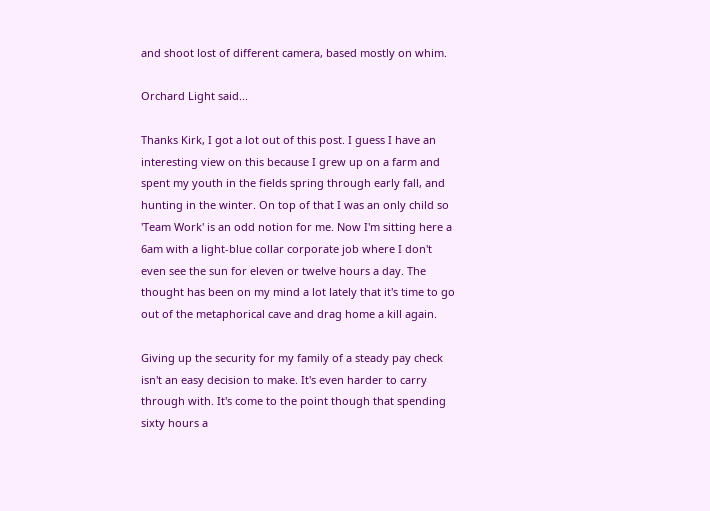and shoot lost of different camera, based mostly on whim.

Orchard Light said...

Thanks Kirk, I got a lot out of this post. I guess I have an interesting view on this because I grew up on a farm and spent my youth in the fields spring through early fall, and hunting in the winter. On top of that I was an only child so 'Team Work' is an odd notion for me. Now I'm sitting here a 6am with a light-blue collar corporate job where I don't even see the sun for eleven or twelve hours a day. The thought has been on my mind a lot lately that it's time to go out of the metaphorical cave and drag home a kill again.

Giving up the security for my family of a steady pay check isn't an easy decision to make. It's even harder to carry through with. It's come to the point though that spending sixty hours a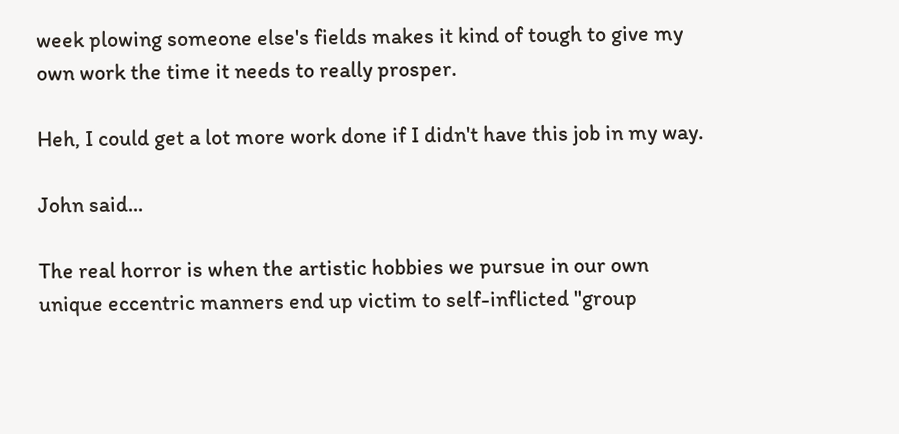week plowing someone else's fields makes it kind of tough to give my own work the time it needs to really prosper.

Heh, I could get a lot more work done if I didn't have this job in my way.

John said...

The real horror is when the artistic hobbies we pursue in our own unique eccentric manners end up victim to self-inflicted "group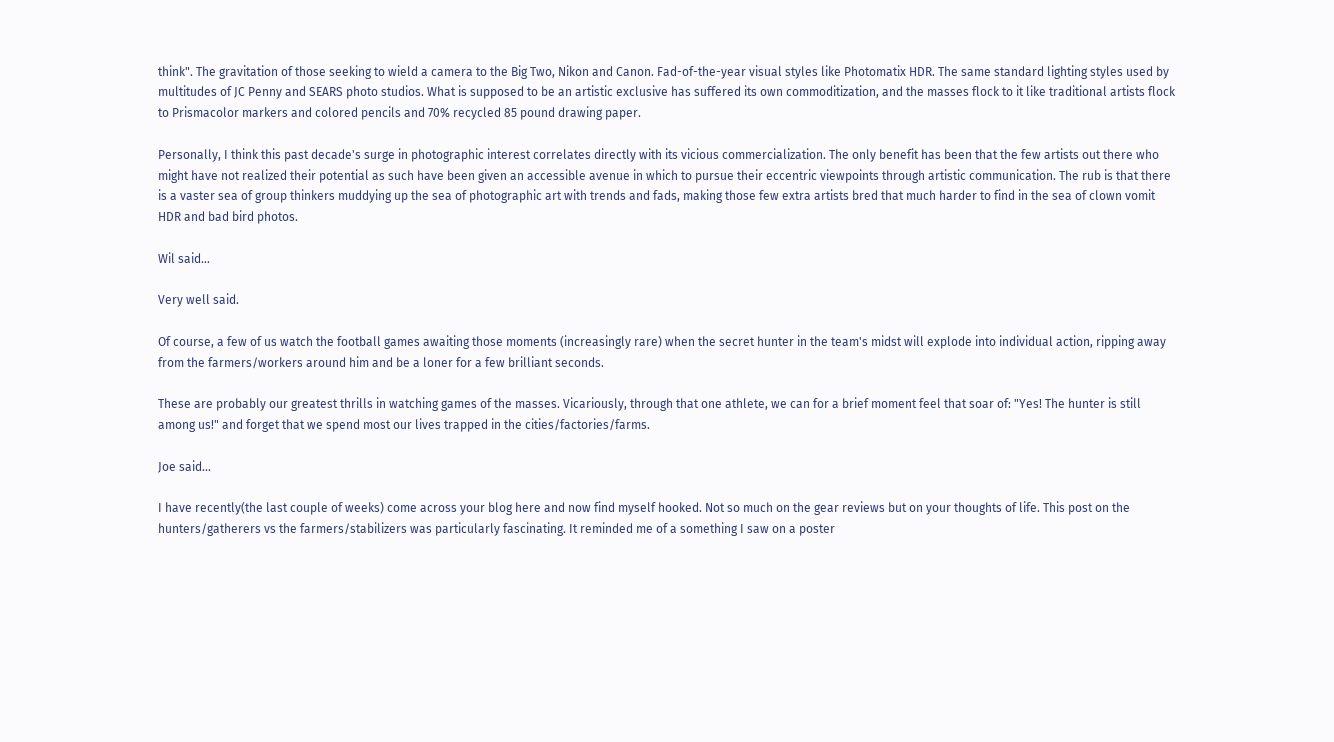think". The gravitation of those seeking to wield a camera to the Big Two, Nikon and Canon. Fad-of-the-year visual styles like Photomatix HDR. The same standard lighting styles used by multitudes of JC Penny and SEARS photo studios. What is supposed to be an artistic exclusive has suffered its own commoditization, and the masses flock to it like traditional artists flock to Prismacolor markers and colored pencils and 70% recycled 85 pound drawing paper.

Personally, I think this past decade's surge in photographic interest correlates directly with its vicious commercialization. The only benefit has been that the few artists out there who might have not realized their potential as such have been given an accessible avenue in which to pursue their eccentric viewpoints through artistic communication. The rub is that there is a vaster sea of group thinkers muddying up the sea of photographic art with trends and fads, making those few extra artists bred that much harder to find in the sea of clown vomit HDR and bad bird photos.

Wil said...

Very well said.

Of course, a few of us watch the football games awaiting those moments (increasingly rare) when the secret hunter in the team's midst will explode into individual action, ripping away from the farmers/workers around him and be a loner for a few brilliant seconds.

These are probably our greatest thrills in watching games of the masses. Vicariously, through that one athlete, we can for a brief moment feel that soar of: "Yes! The hunter is still among us!" and forget that we spend most our lives trapped in the cities/factories/farms.

Joe said...

I have recently(the last couple of weeks) come across your blog here and now find myself hooked. Not so much on the gear reviews but on your thoughts of life. This post on the hunters/gatherers vs the farmers/stabilizers was particularly fascinating. It reminded me of a something I saw on a poster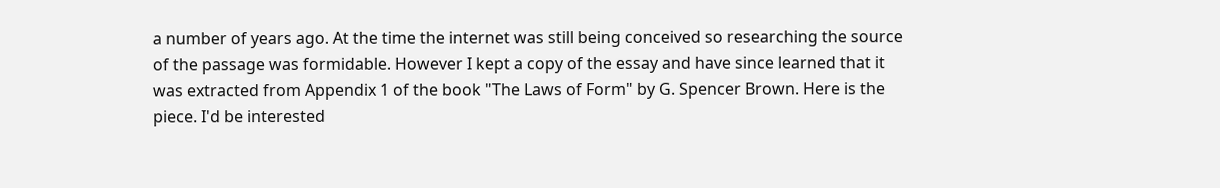a number of years ago. At the time the internet was still being conceived so researching the source of the passage was formidable. However I kept a copy of the essay and have since learned that it was extracted from Appendix 1 of the book "The Laws of Form" by G. Spencer Brown. Here is the piece. I'd be interested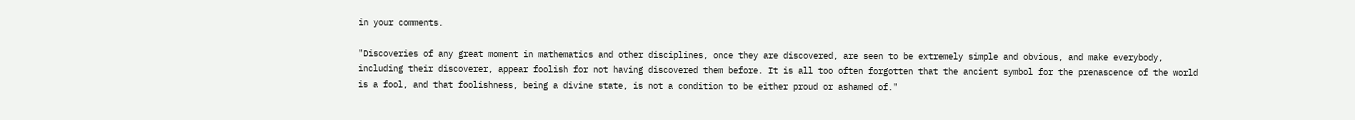in your comments.

"Discoveries of any great moment in mathematics and other disciplines, once they are discovered, are seen to be extremely simple and obvious, and make everybody, including their discoverer, appear foolish for not having discovered them before. It is all too often forgotten that the ancient symbol for the prenascence of the world is a fool, and that foolishness, being a divine state, is not a condition to be either proud or ashamed of."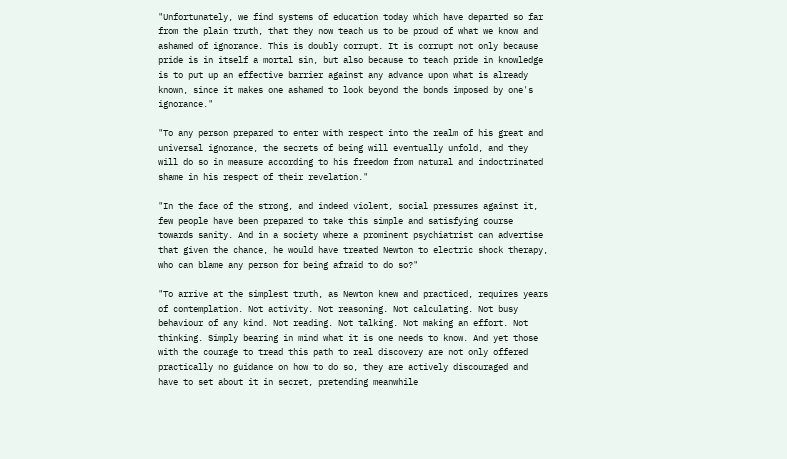"Unfortunately, we find systems of education today which have departed so far from the plain truth, that they now teach us to be proud of what we know and ashamed of ignorance. This is doubly corrupt. It is corrupt not only because pride is in itself a mortal sin, but also because to teach pride in knowledge is to put up an effective barrier against any advance upon what is already known, since it makes one ashamed to look beyond the bonds imposed by one's ignorance."

"To any person prepared to enter with respect into the realm of his great and universal ignorance, the secrets of being will eventually unfold, and they will do so in measure according to his freedom from natural and indoctrinated shame in his respect of their revelation."

"In the face of the strong, and indeed violent, social pressures against it, few people have been prepared to take this simple and satisfying course towards sanity. And in a society where a prominent psychiatrist can advertise that given the chance, he would have treated Newton to electric shock therapy, who can blame any person for being afraid to do so?"

"To arrive at the simplest truth, as Newton knew and practiced, requires years of contemplation. Not activity. Not reasoning. Not calculating. Not busy behaviour of any kind. Not reading. Not talking. Not making an effort. Not thinking. Simply bearing in mind what it is one needs to know. And yet those with the courage to tread this path to real discovery are not only offered practically no guidance on how to do so, they are actively discouraged and have to set about it in secret, pretending meanwhile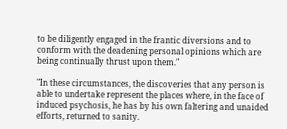to be diligently engaged in the frantic diversions and to conform with the deadening personal opinions which are being continually thrust upon them."

"In these circumstances, the discoveries that any person is able to undertake represent the places where, in the face of induced psychosis, he has by his own faltering and unaided efforts, returned to sanity.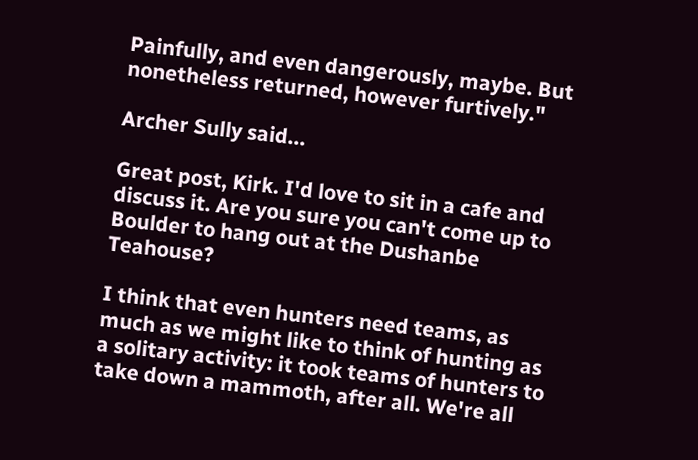Painfully, and even dangerously, maybe. But nonetheless returned, however furtively."

Archer Sully said...

Great post, Kirk. I'd love to sit in a cafe and discuss it. Are you sure you can't come up to Boulder to hang out at the Dushanbe Teahouse?

I think that even hunters need teams, as much as we might like to think of hunting as a solitary activity: it took teams of hunters to take down a mammoth, after all. We're all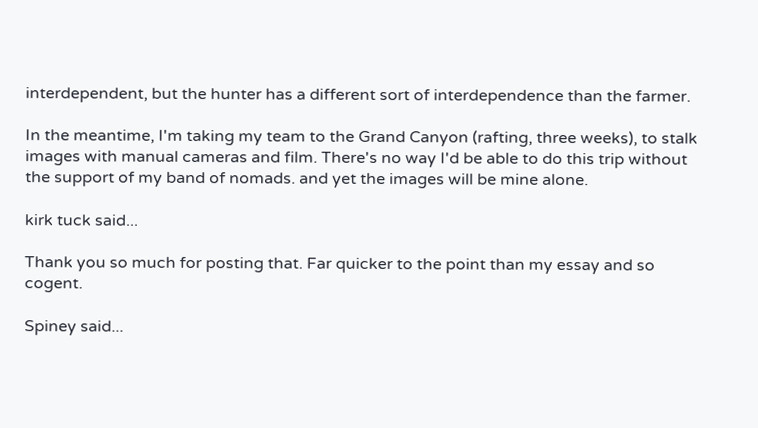interdependent, but the hunter has a different sort of interdependence than the farmer.

In the meantime, I'm taking my team to the Grand Canyon (rafting, three weeks), to stalk images with manual cameras and film. There's no way I'd be able to do this trip without the support of my band of nomads. and yet the images will be mine alone.

kirk tuck said...

Thank you so much for posting that. Far quicker to the point than my essay and so cogent.

Spiney said...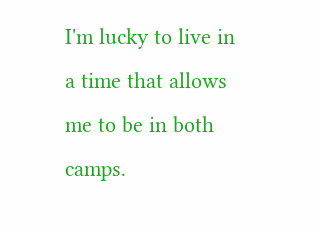I'm lucky to live in a time that allows me to be in both camps.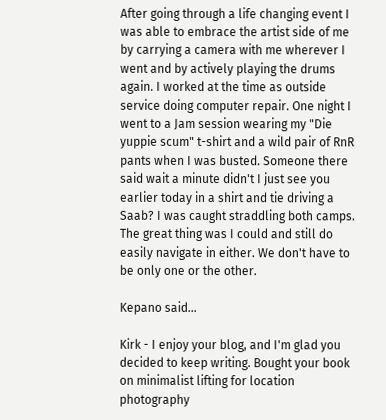After going through a life changing event I was able to embrace the artist side of me by carrying a camera with me wherever I went and by actively playing the drums again. I worked at the time as outside service doing computer repair. One night I went to a Jam session wearing my "Die yuppie scum" t-shirt and a wild pair of RnR pants when I was busted. Someone there said wait a minute didn't I just see you earlier today in a shirt and tie driving a Saab? I was caught straddling both camps. The great thing was I could and still do easily navigate in either. We don't have to be only one or the other.

Kepano said...

Kirk - I enjoy your blog, and I'm glad you decided to keep writing. Bought your book on minimalist lifting for location photography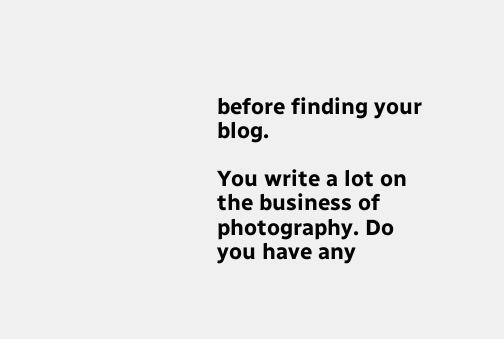before finding your blog.

You write a lot on the business of photography. Do you have any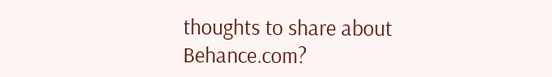thoughts to share about Behance.com?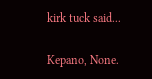kirk tuck said...

Kepano, None.